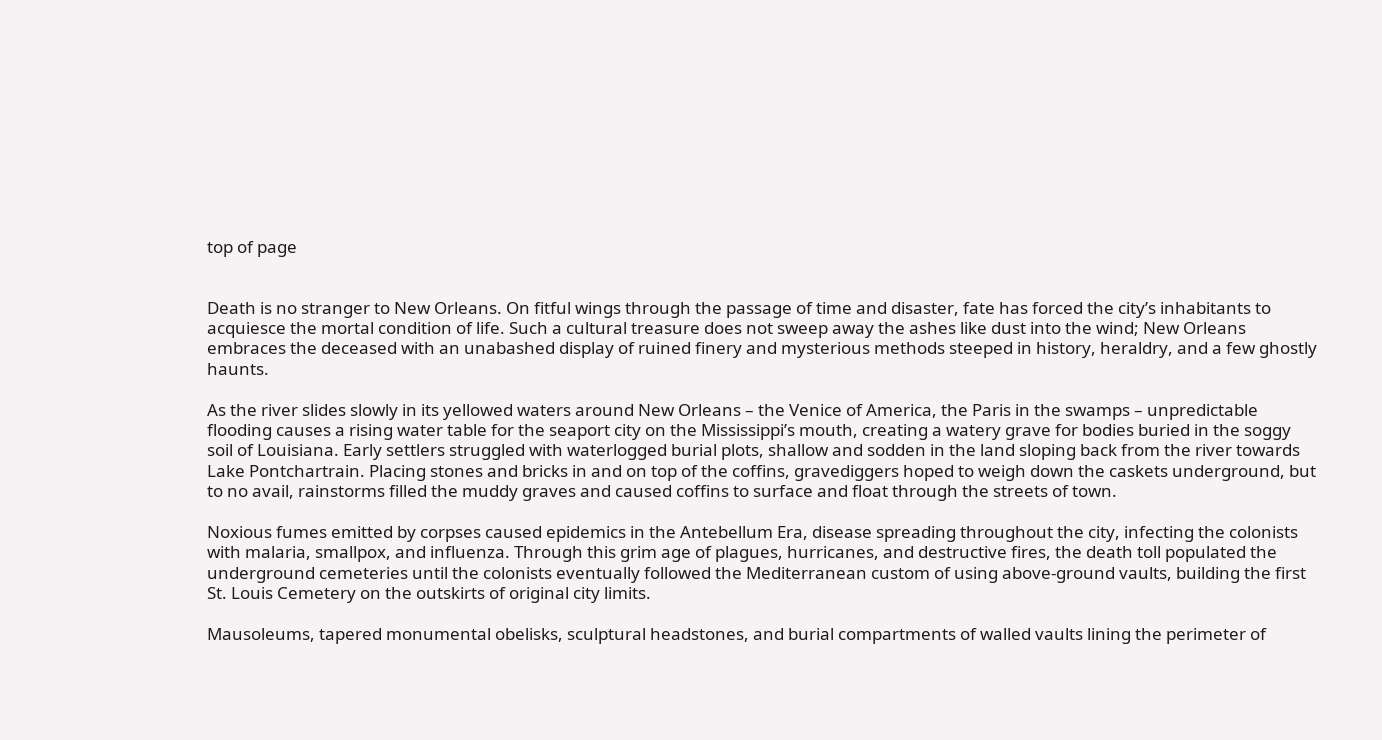top of page


Death is no stranger to New Orleans. On fitful wings through the passage of time and disaster, fate has forced the city’s inhabitants to acquiesce the mortal condition of life. Such a cultural treasure does not sweep away the ashes like dust into the wind; New Orleans embraces the deceased with an unabashed display of ruined finery and mysterious methods steeped in history, heraldry, and a few ghostly haunts.

As the river slides slowly in its yellowed waters around New Orleans – the Venice of America, the Paris in the swamps – unpredictable flooding causes a rising water table for the seaport city on the Mississippi’s mouth, creating a watery grave for bodies buried in the soggy soil of Louisiana. Early settlers struggled with waterlogged burial plots, shallow and sodden in the land sloping back from the river towards Lake Pontchartrain. Placing stones and bricks in and on top of the coffins, gravediggers hoped to weigh down the caskets underground, but to no avail, rainstorms filled the muddy graves and caused coffins to surface and float through the streets of town.

Noxious fumes emitted by corpses caused epidemics in the Antebellum Era, disease spreading throughout the city, infecting the colonists with malaria, smallpox, and influenza. Through this grim age of plagues, hurricanes, and destructive fires, the death toll populated the underground cemeteries until the colonists eventually followed the Mediterranean custom of using above-ground vaults, building the first St. Louis Cemetery on the outskirts of original city limits.

Mausoleums, tapered monumental obelisks, sculptural headstones, and burial compartments of walled vaults lining the perimeter of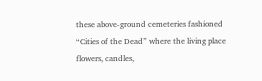these above-ground cemeteries fashioned “Cities of the Dead” where the living place flowers, candles,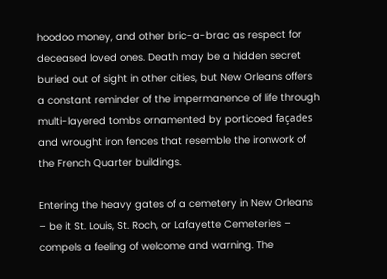hoodoo money, and other bric-a-brac as respect for deceased loved ones. Death may be a hidden secret buried out of sight in other cities, but New Orleans offers a constant reminder of the impermanence of life through multi-layered tombs ornamented by porticoed façades and wrought iron fences that resemble the ironwork of the French Quarter buildings.

Entering the heavy gates of a cemetery in New Orleans – be it St. Louis, St. Roch, or Lafayette Cemeteries – compels a feeling of welcome and warning. The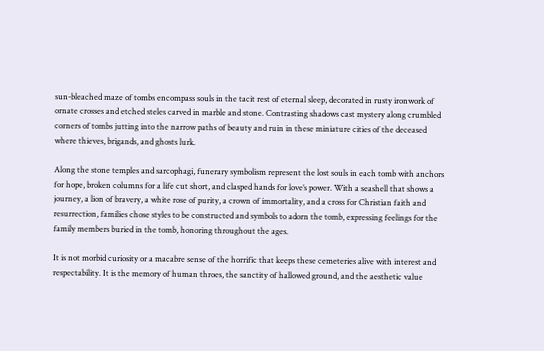sun-bleached maze of tombs encompass souls in the tacit rest of eternal sleep, decorated in rusty ironwork of ornate crosses and etched steles carved in marble and stone. Contrasting shadows cast mystery along crumbled corners of tombs jutting into the narrow paths of beauty and ruin in these miniature cities of the deceased where thieves, brigands, and ghosts lurk.

Along the stone temples and sarcophagi, funerary symbolism represent the lost souls in each tomb with anchors for hope, broken columns for a life cut short, and clasped hands for love’s power. With a seashell that shows a journey, a lion of bravery, a white rose of purity, a crown of immortality, and a cross for Christian faith and resurrection, families chose styles to be constructed and symbols to adorn the tomb, expressing feelings for the family members buried in the tomb, honoring throughout the ages.

It is not morbid curiosity or a macabre sense of the horrific that keeps these cemeteries alive with interest and respectability. It is the memory of human throes, the sanctity of hallowed ground, and the aesthetic value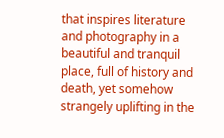that inspires literature and photography in a beautiful and tranquil place, full of history and death, yet somehow strangely uplifting in the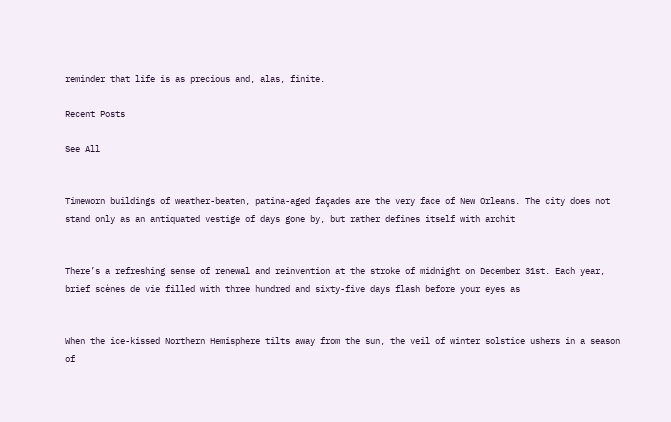reminder that life is as precious and, alas, finite.

Recent Posts

See All


Timeworn buildings of weather-beaten, patina-aged façades are the very face of New Orleans. The city does not stand only as an antiquated vestige of days gone by, but rather defines itself with archit


There’s a refreshing sense of renewal and reinvention at the stroke of midnight on December 31st. Each year, brief scènes de vie filled with three hundred and sixty-five days flash before your eyes as


When the ice-kissed Northern Hemisphere tilts away from the sun, the veil of winter solstice ushers in a season of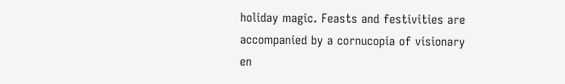holiday magic. Feasts and festivities are accompanied by a cornucopia of visionary en